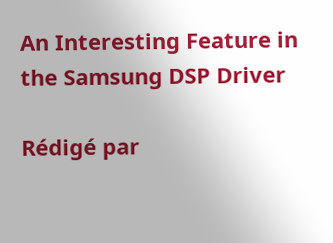An Interesting Feature in the Samsung DSP Driver

Rédigé par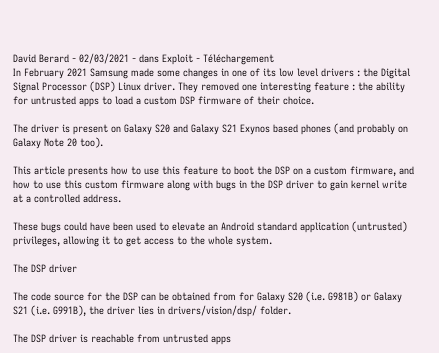David Berard - 02/03/2021 - dans Exploit - Téléchargement
In February 2021 Samsung made some changes in one of its low level drivers : the Digital Signal Processor (DSP) Linux driver. They removed one interesting feature : the ability for untrusted apps to load a custom DSP firmware of their choice.

The driver is present on Galaxy S20 and Galaxy S21 Exynos based phones (and probably on Galaxy Note 20 too).

This article presents how to use this feature to boot the DSP on a custom firmware, and how to use this custom firmware along with bugs in the DSP driver to gain kernel write at a controlled address.

These bugs could have been used to elevate an Android standard application (untrusted) privileges, allowing it to get access to the whole system.

The DSP driver

The code source for the DSP can be obtained from for Galaxy S20 (i.e. G981B) or Galaxy S21 (i.e. G991B), the driver lies in drivers/vision/dsp/ folder.

The DSP driver is reachable from untrusted apps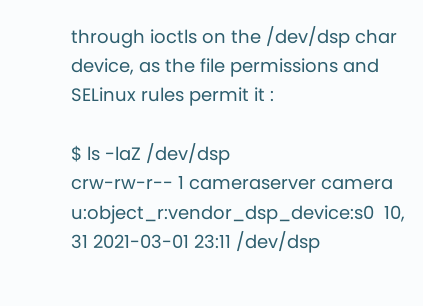through ioctls on the /dev/dsp char device, as the file permissions and SELinux rules permit it :

$ ls -laZ /dev/dsp
crw-rw-r-- 1 cameraserver camera u:object_r:vendor_dsp_device:s0  10,  31 2021-03-01 23:11 /dev/dsp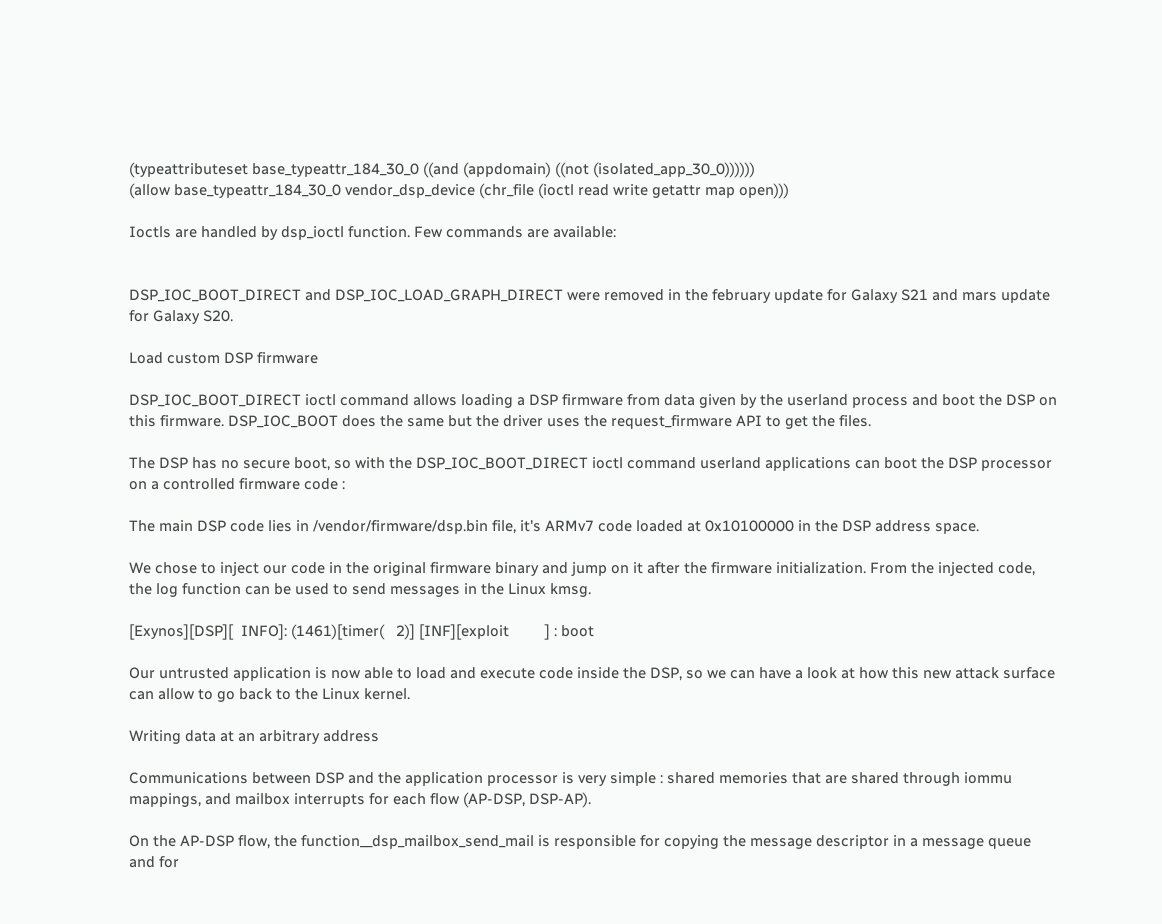(typeattributeset base_typeattr_184_30_0 ((and (appdomain) ((not (isolated_app_30_0))))))
(allow base_typeattr_184_30_0 vendor_dsp_device (chr_file (ioctl read write getattr map open)))

Ioctls are handled by dsp_ioctl function. Few commands are available:


DSP_IOC_BOOT_DIRECT and DSP_IOC_LOAD_GRAPH_DIRECT were removed in the february update for Galaxy S21 and mars update for Galaxy S20.

Load custom DSP firmware

DSP_IOC_BOOT_DIRECT ioctl command allows loading a DSP firmware from data given by the userland process and boot the DSP on this firmware. DSP_IOC_BOOT does the same but the driver uses the request_firmware API to get the files.

The DSP has no secure boot, so with the DSP_IOC_BOOT_DIRECT ioctl command userland applications can boot the DSP processor on a controlled firmware code :

The main DSP code lies in /vendor/firmware/dsp.bin file, it's ARMv7 code loaded at 0x10100000 in the DSP address space.

We chose to inject our code in the original firmware binary and jump on it after the firmware initialization. From the injected code, the log function can be used to send messages in the Linux kmsg.

[Exynos][DSP][  INFO]: (1461)[timer(   2)] [INF][exploit         ] : boot

Our untrusted application is now able to load and execute code inside the DSP, so we can have a look at how this new attack surface can allow to go back to the Linux kernel.

Writing data at an arbitrary address

Communications between DSP and the application processor is very simple : shared memories that are shared through iommu mappings, and mailbox interrupts for each flow (AP-DSP, DSP-AP).

On the AP-DSP flow, the function__dsp_mailbox_send_mail is responsible for copying the message descriptor in a message queue and for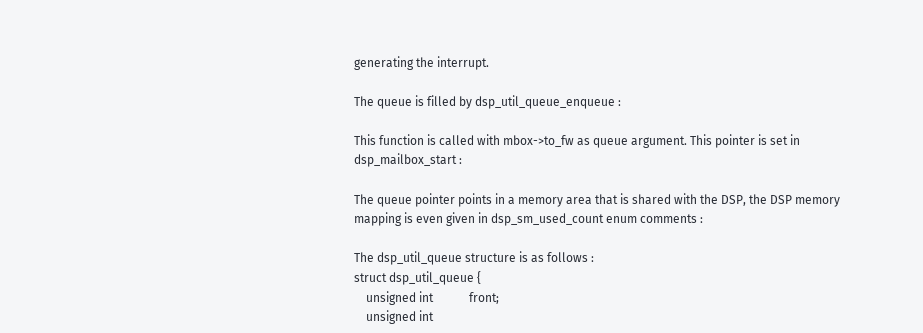generating the interrupt.

The queue is filled by dsp_util_queue_enqueue :

This function is called with mbox->to_fw as queue argument. This pointer is set in dsp_mailbox_start :

The queue pointer points in a memory area that is shared with the DSP, the DSP memory mapping is even given in dsp_sm_used_count enum comments :

The dsp_util_queue structure is as follows :
struct dsp_util_queue {
    unsigned int            front;
    unsigned int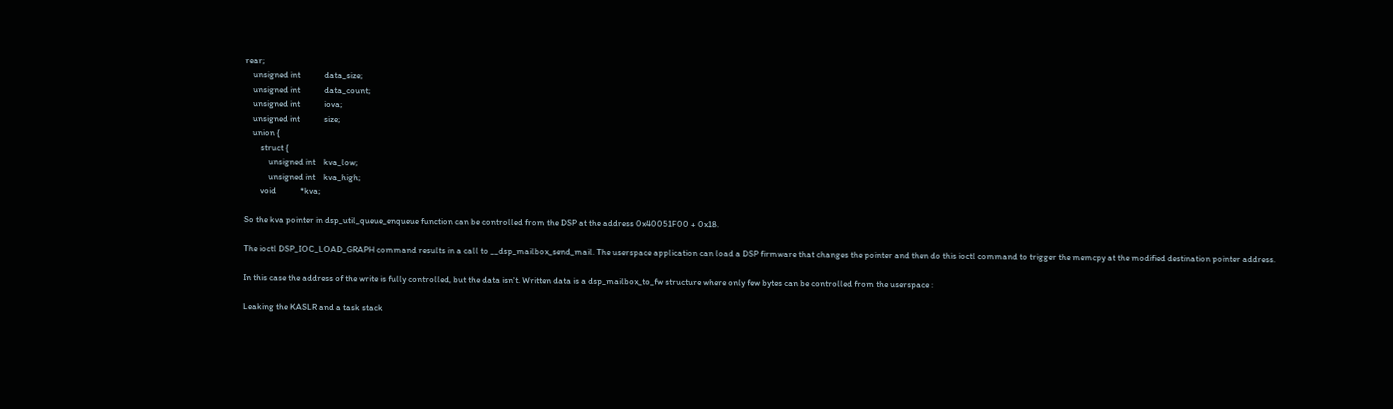rear;
    unsigned int            data_size;
    unsigned int            data_count;
    unsigned int            iova;
    unsigned int            size;
    union {
        struct {
            unsigned int    kva_low;
            unsigned int    kva_high;
        void            *kva;

So the kva pointer in dsp_util_queue_enqueue function can be controlled from the DSP at the address 0x40051F00 + 0x18.

The ioctl DSP_IOC_LOAD_GRAPH command results in a call to __dsp_mailbox_send_mail. The userspace application can load a DSP firmware that changes the pointer and then do this ioctl command to trigger the memcpy at the modified destination pointer address.

In this case the address of the write is fully controlled, but the data isn't. Written data is a dsp_mailbox_to_fw structure where only few bytes can be controlled from the userspace :

Leaking the KASLR and a task stack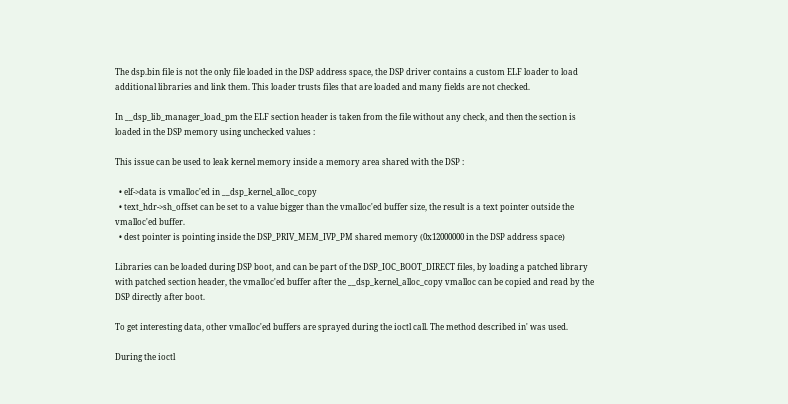The dsp.bin file is not the only file loaded in the DSP address space, the DSP driver contains a custom ELF loader to load additional libraries and link them. This loader trusts files that are loaded and many fields are not checked.

In __dsp_lib_manager_load_pm the ELF section header is taken from the file without any check, and then the section is loaded in the DSP memory using unchecked values :

This issue can be used to leak kernel memory inside a memory area shared with the DSP :

  • elf->data is vmalloc'ed in __dsp_kernel_alloc_copy
  • text_hdr->sh_offset can be set to a value bigger than the vmalloc'ed buffer size, the result is a text pointer outside the vmalloc'ed buffer.
  • dest pointer is pointing inside the DSP_PRIV_MEM_IVP_PM shared memory (0x12000000 in the DSP address space)

Libraries can be loaded during DSP boot, and can be part of the DSP_IOC_BOOT_DIRECT files, by loading a patched library with patched section header, the vmalloc'ed buffer after the __dsp_kernel_alloc_copy vmalloc can be copied and read by the DSP directly after boot.

To get interesting data, other vmalloc'ed buffers are sprayed during the ioctl call. The method described in' was used.

During the ioctl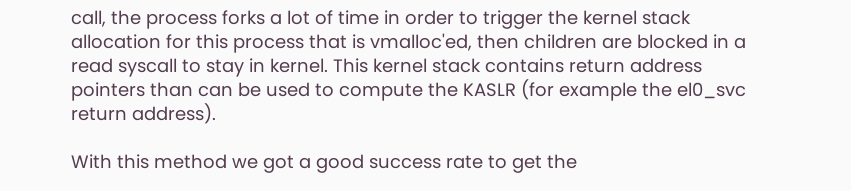call, the process forks a lot of time in order to trigger the kernel stack allocation for this process that is vmalloc'ed, then children are blocked in a read syscall to stay in kernel. This kernel stack contains return address pointers than can be used to compute the KASLR (for example the el0_svc return address).

With this method we got a good success rate to get the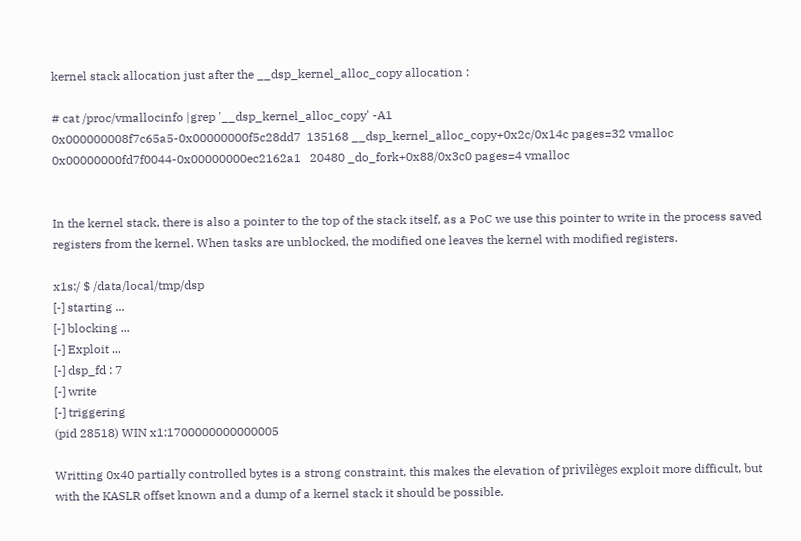kernel stack allocation just after the __dsp_kernel_alloc_copy allocation :

# cat /proc/vmallocinfo |grep '__dsp_kernel_alloc_copy' -A1
0x000000008f7c65a5-0x00000000f5c28dd7  135168 __dsp_kernel_alloc_copy+0x2c/0x14c pages=32 vmalloc
0x00000000fd7f0044-0x00000000ec2162a1   20480 _do_fork+0x88/0x3c0 pages=4 vmalloc


In the kernel stack, there is also a pointer to the top of the stack itself, as a PoC we use this pointer to write in the process saved registers from the kernel. When tasks are unblocked, the modified one leaves the kernel with modified registers.

x1s:/ $ /data/local/tmp/dsp
[-] starting ...
[-] blocking ...
[-] Exploit ...
[-] dsp_fd : 7
[-] write
[-] triggering
(pid 28518) WIN x1:1700000000000005

Writting 0x40 partially controlled bytes is a strong constraint, this makes the elevation of privilèges exploit more difficult, but with the KASLR offset known and a dump of a kernel stack it should be possible.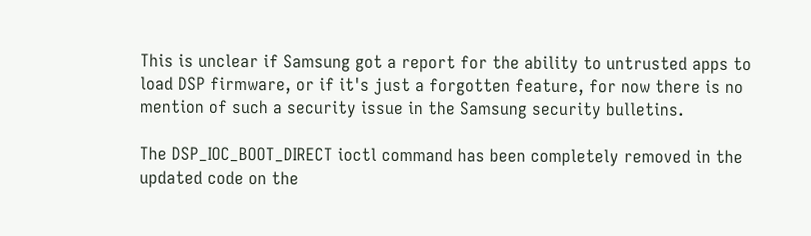This is unclear if Samsung got a report for the ability to untrusted apps to load DSP firmware, or if it's just a forgotten feature, for now there is no mention of such a security issue in the Samsung security bulletins.

The DSP_IOC_BOOT_DIRECT ioctl command has been completely removed in the updated code on the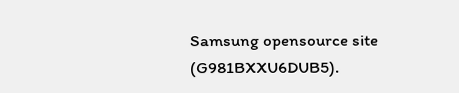Samsung opensource site (G981BXXU6DUB5).